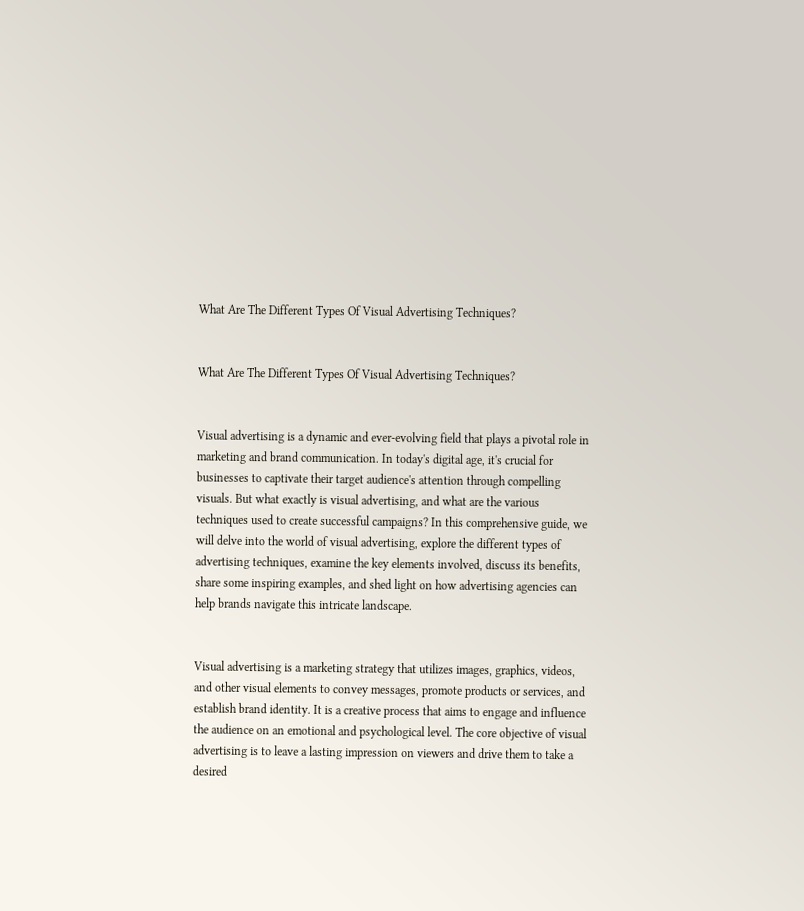What Are The Different Types Of Visual Advertising Techniques?


What Are The Different Types Of Visual Advertising Techniques?


Visual advertising is a dynamic and ever-evolving field that plays a pivotal role in marketing and brand communication. In today's digital age, it's crucial for businesses to captivate their target audience's attention through compelling visuals. But what exactly is visual advertising, and what are the various techniques used to create successful campaigns? In this comprehensive guide, we will delve into the world of visual advertising, explore the different types of advertising techniques, examine the key elements involved, discuss its benefits, share some inspiring examples, and shed light on how advertising agencies can help brands navigate this intricate landscape.


Visual advertising is a marketing strategy that utilizes images, graphics, videos, and other visual elements to convey messages, promote products or services, and establish brand identity. It is a creative process that aims to engage and influence the audience on an emotional and psychological level. The core objective of visual advertising is to leave a lasting impression on viewers and drive them to take a desired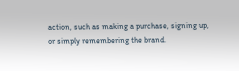action, such as making a purchase, signing up, or simply remembering the brand.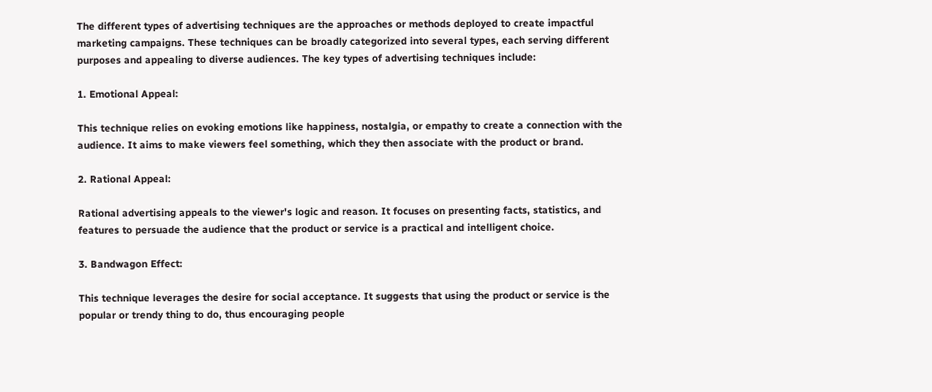The different types of advertising techniques are the approaches or methods deployed to create impactful marketing campaigns. These techniques can be broadly categorized into several types, each serving different purposes and appealing to diverse audiences. The key types of advertising techniques include:

1. Emotional Appeal:

This technique relies on evoking emotions like happiness, nostalgia, or empathy to create a connection with the audience. It aims to make viewers feel something, which they then associate with the product or brand.

2. Rational Appeal:

Rational advertising appeals to the viewer's logic and reason. It focuses on presenting facts, statistics, and features to persuade the audience that the product or service is a practical and intelligent choice.

3. Bandwagon Effect:

This technique leverages the desire for social acceptance. It suggests that using the product or service is the popular or trendy thing to do, thus encouraging people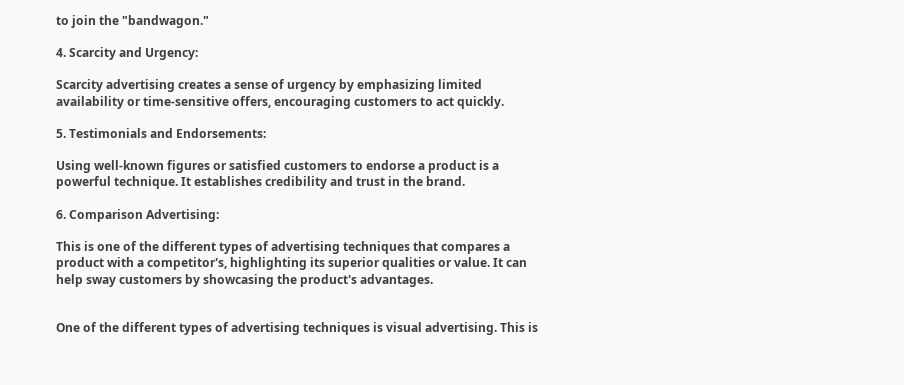to join the "bandwagon."

4. Scarcity and Urgency:

Scarcity advertising creates a sense of urgency by emphasizing limited availability or time-sensitive offers, encouraging customers to act quickly.

5. Testimonials and Endorsements:

Using well-known figures or satisfied customers to endorse a product is a powerful technique. It establishes credibility and trust in the brand.

6. Comparison Advertising:

This is one of the different types of advertising techniques that compares a product with a competitor's, highlighting its superior qualities or value. It can help sway customers by showcasing the product's advantages.


One of the different types of advertising techniques is visual advertising. This is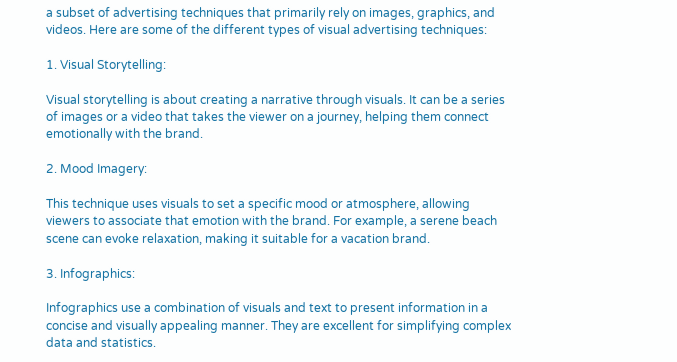a subset of advertising techniques that primarily rely on images, graphics, and videos. Here are some of the different types of visual advertising techniques:

1. Visual Storytelling:

Visual storytelling is about creating a narrative through visuals. It can be a series of images or a video that takes the viewer on a journey, helping them connect emotionally with the brand.

2. Mood Imagery:

This technique uses visuals to set a specific mood or atmosphere, allowing viewers to associate that emotion with the brand. For example, a serene beach scene can evoke relaxation, making it suitable for a vacation brand.

3. Infographics:

Infographics use a combination of visuals and text to present information in a concise and visually appealing manner. They are excellent for simplifying complex data and statistics.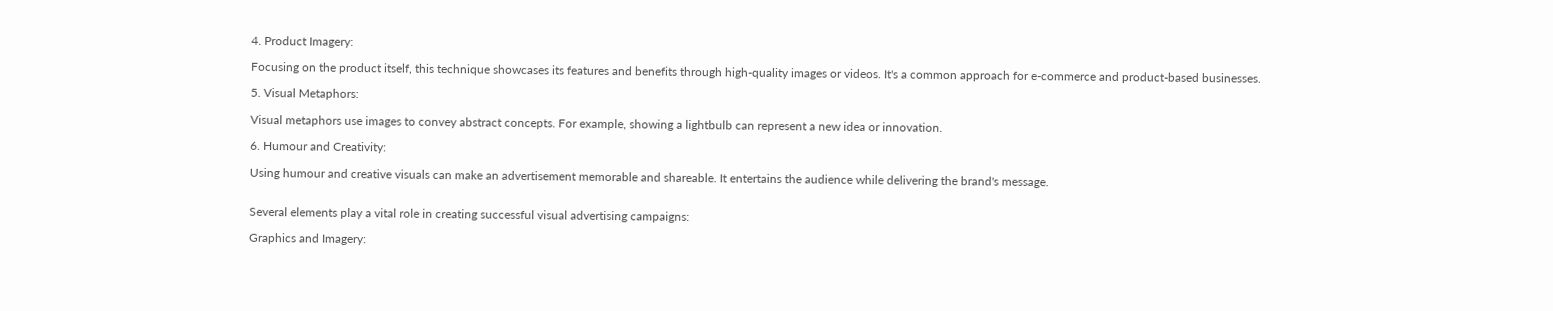4. Product Imagery:

Focusing on the product itself, this technique showcases its features and benefits through high-quality images or videos. It's a common approach for e-commerce and product-based businesses.

5. Visual Metaphors:

Visual metaphors use images to convey abstract concepts. For example, showing a lightbulb can represent a new idea or innovation.

6. Humour and Creativity:

Using humour and creative visuals can make an advertisement memorable and shareable. It entertains the audience while delivering the brand's message.


Several elements play a vital role in creating successful visual advertising campaigns:

Graphics and Imagery: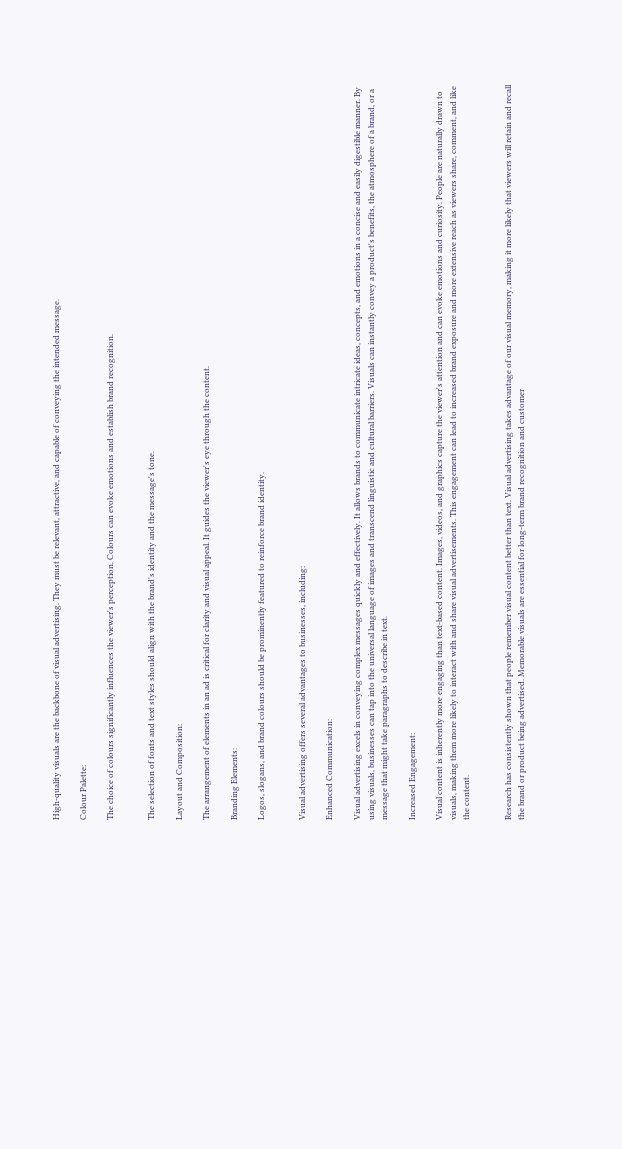High-quality visuals are the backbone of visual advertising. They must be relevant, attractive, and capable of conveying the intended message.

Colour Palette:

The choice of colours significantly influences the viewer's perception. Colours can evoke emotions and establish brand recognition.


The selection of fonts and text styles should align with the brand's identity and the message's tone.

Layout and Composition:

The arrangement of elements in an ad is critical for clarity and visual appeal. It guides the viewer's eye through the content.

Branding Elements:

Logos, slogans, and brand colours should be prominently featured to reinforce brand identity.


Visual advertising offers several advantages to businesses, including:

Enhanced Communication:

Visual advertising excels in conveying complex messages quickly and effectively. It allows brands to communicate intricate ideas, concepts, and emotions in a concise and easily digestible manner. By using visuals, businesses can tap into the universal language of images and transcend linguistic and cultural barriers. Visuals can instantly convey a product's benefits, the atmosphere of a brand, or a message that might take paragraphs to describe in text.

Increased Engagement:

Visual content is inherently more engaging than text-based content. Images, videos, and graphics capture the viewer's attention and can evoke emotions and curiosity. People are naturally drawn to visuals, making them more likely to interact with and share visual advertisements. This engagement can lead to increased brand exposure and more extensive reach as viewers share, comment, and like the content.


Research has consistently shown that people remember visual content better than text. Visual advertising takes advantage of our visual memory, making it more likely that viewers will retain and recall the brand or product being advertised. Memorable visuals are essential for long-term brand recognition and customer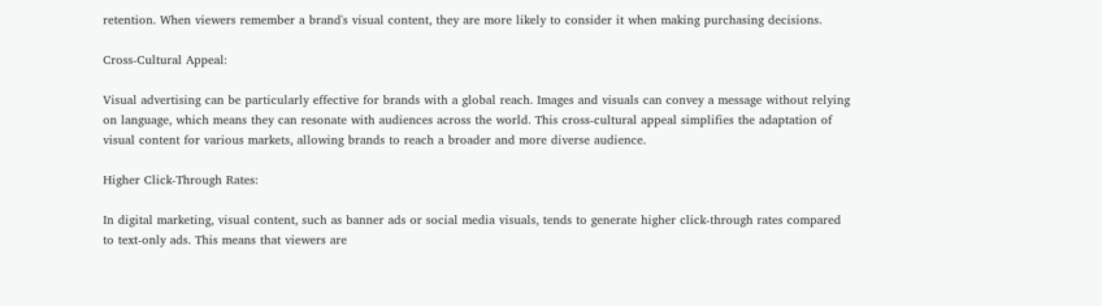retention. When viewers remember a brand's visual content, they are more likely to consider it when making purchasing decisions.

Cross-Cultural Appeal:

Visual advertising can be particularly effective for brands with a global reach. Images and visuals can convey a message without relying on language, which means they can resonate with audiences across the world. This cross-cultural appeal simplifies the adaptation of visual content for various markets, allowing brands to reach a broader and more diverse audience.

Higher Click-Through Rates:

In digital marketing, visual content, such as banner ads or social media visuals, tends to generate higher click-through rates compared to text-only ads. This means that viewers are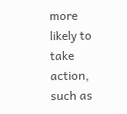more likely to take action, such as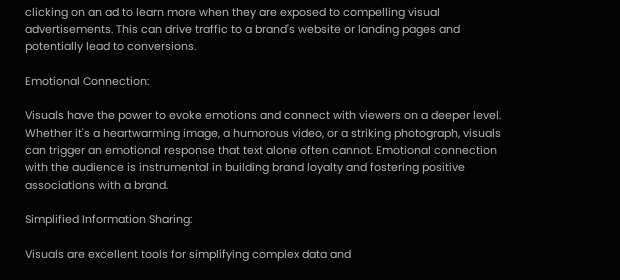clicking on an ad to learn more when they are exposed to compelling visual advertisements. This can drive traffic to a brand's website or landing pages and potentially lead to conversions.

Emotional Connection:

Visuals have the power to evoke emotions and connect with viewers on a deeper level. Whether it's a heartwarming image, a humorous video, or a striking photograph, visuals can trigger an emotional response that text alone often cannot. Emotional connection with the audience is instrumental in building brand loyalty and fostering positive associations with a brand.

Simplified Information Sharing:

Visuals are excellent tools for simplifying complex data and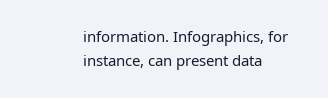information. Infographics, for instance, can present data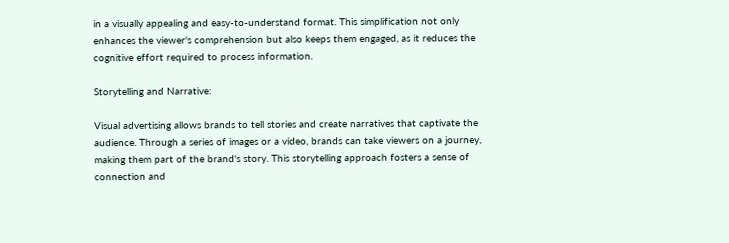in a visually appealing and easy-to-understand format. This simplification not only enhances the viewer's comprehension but also keeps them engaged, as it reduces the cognitive effort required to process information.

Storytelling and Narrative:

Visual advertising allows brands to tell stories and create narratives that captivate the audience. Through a series of images or a video, brands can take viewers on a journey, making them part of the brand's story. This storytelling approach fosters a sense of connection and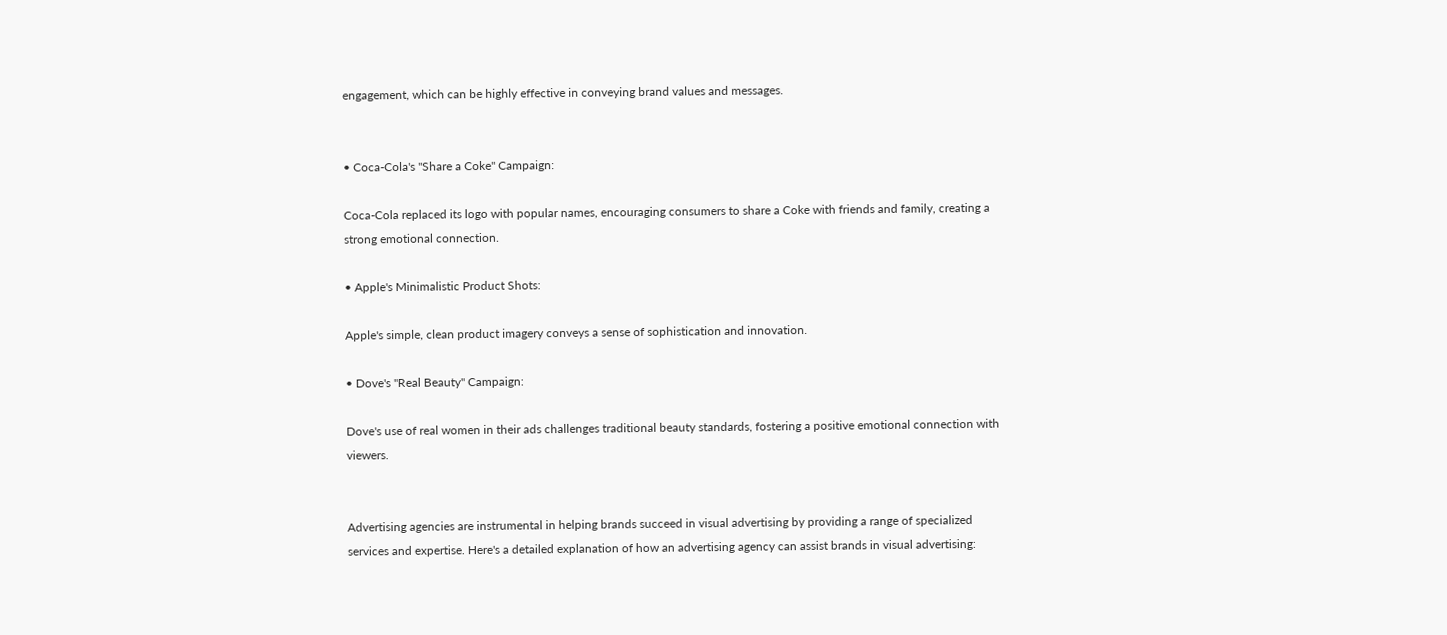engagement, which can be highly effective in conveying brand values and messages.


• Coca-Cola's "Share a Coke" Campaign:

Coca-Cola replaced its logo with popular names, encouraging consumers to share a Coke with friends and family, creating a strong emotional connection.

• Apple's Minimalistic Product Shots:

Apple's simple, clean product imagery conveys a sense of sophistication and innovation.

• Dove's "Real Beauty" Campaign:

Dove's use of real women in their ads challenges traditional beauty standards, fostering a positive emotional connection with viewers.


Advertising agencies are instrumental in helping brands succeed in visual advertising by providing a range of specialized services and expertise. Here's a detailed explanation of how an advertising agency can assist brands in visual advertising: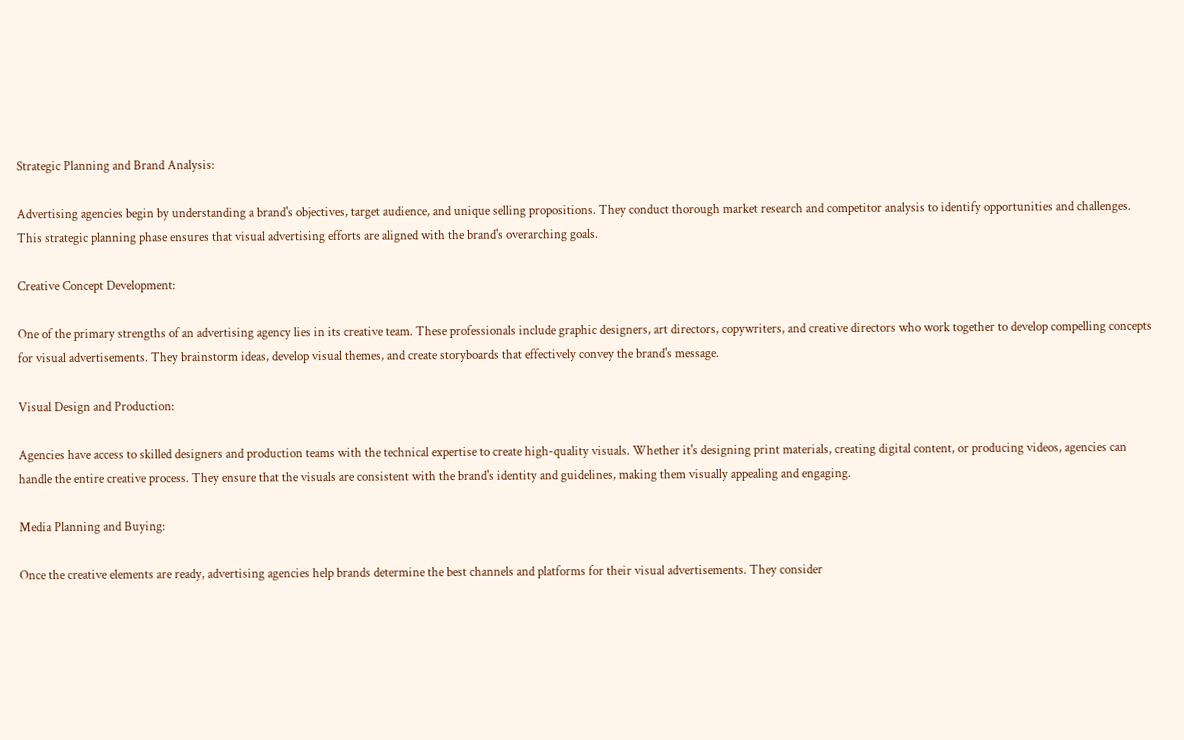Strategic Planning and Brand Analysis:

Advertising agencies begin by understanding a brand's objectives, target audience, and unique selling propositions. They conduct thorough market research and competitor analysis to identify opportunities and challenges. This strategic planning phase ensures that visual advertising efforts are aligned with the brand's overarching goals.

Creative Concept Development:

One of the primary strengths of an advertising agency lies in its creative team. These professionals include graphic designers, art directors, copywriters, and creative directors who work together to develop compelling concepts for visual advertisements. They brainstorm ideas, develop visual themes, and create storyboards that effectively convey the brand's message.

Visual Design and Production:

Agencies have access to skilled designers and production teams with the technical expertise to create high-quality visuals. Whether it's designing print materials, creating digital content, or producing videos, agencies can handle the entire creative process. They ensure that the visuals are consistent with the brand's identity and guidelines, making them visually appealing and engaging.

Media Planning and Buying:

Once the creative elements are ready, advertising agencies help brands determine the best channels and platforms for their visual advertisements. They consider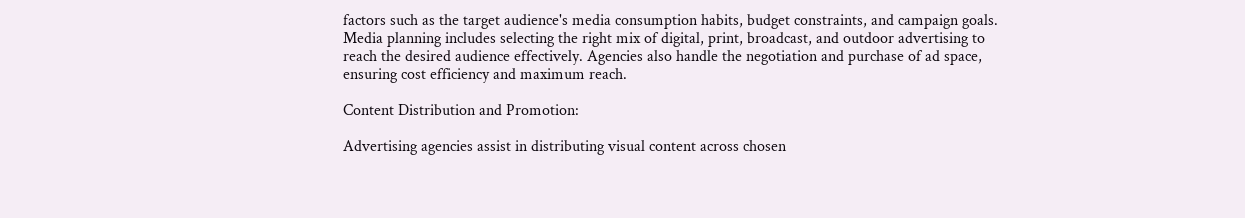factors such as the target audience's media consumption habits, budget constraints, and campaign goals. Media planning includes selecting the right mix of digital, print, broadcast, and outdoor advertising to reach the desired audience effectively. Agencies also handle the negotiation and purchase of ad space, ensuring cost efficiency and maximum reach.

Content Distribution and Promotion:

Advertising agencies assist in distributing visual content across chosen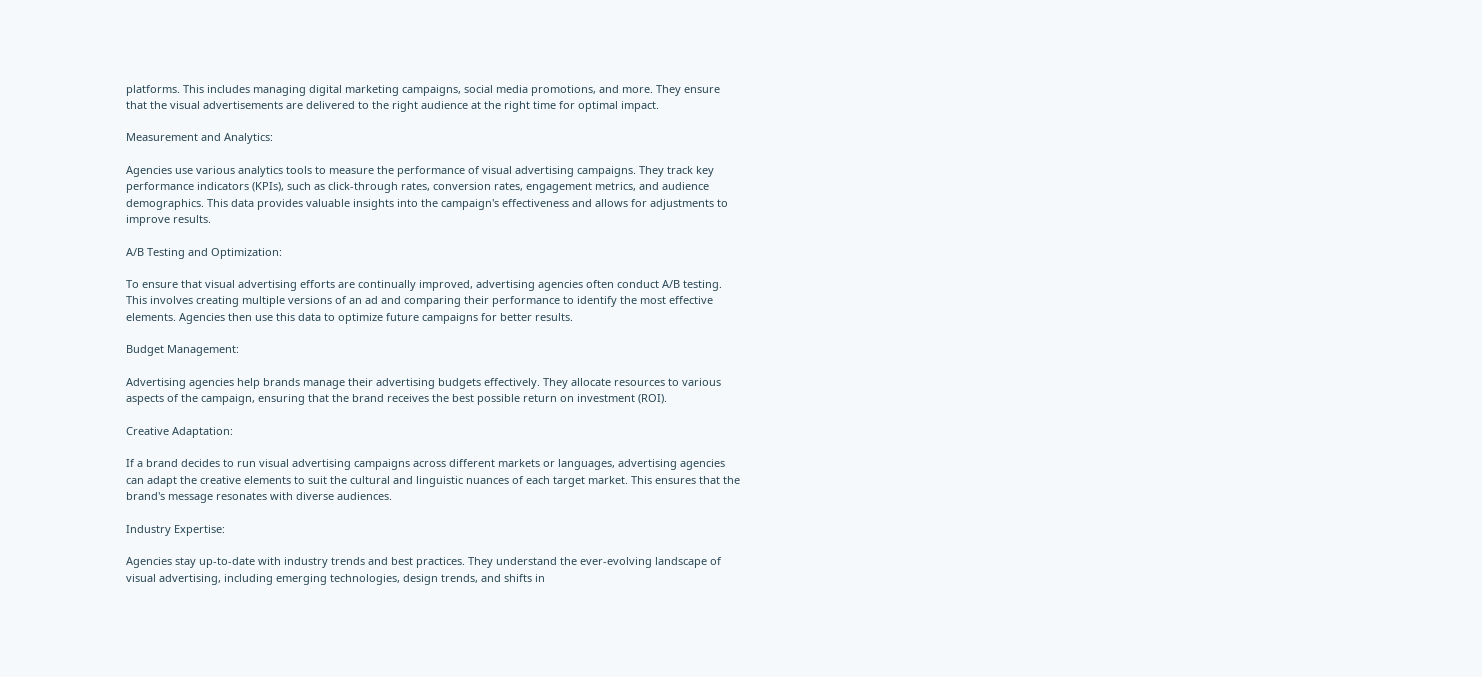platforms. This includes managing digital marketing campaigns, social media promotions, and more. They ensure that the visual advertisements are delivered to the right audience at the right time for optimal impact.

Measurement and Analytics:

Agencies use various analytics tools to measure the performance of visual advertising campaigns. They track key performance indicators (KPIs), such as click-through rates, conversion rates, engagement metrics, and audience demographics. This data provides valuable insights into the campaign's effectiveness and allows for adjustments to improve results.

A/B Testing and Optimization:

To ensure that visual advertising efforts are continually improved, advertising agencies often conduct A/B testing. This involves creating multiple versions of an ad and comparing their performance to identify the most effective elements. Agencies then use this data to optimize future campaigns for better results.

Budget Management:

Advertising agencies help brands manage their advertising budgets effectively. They allocate resources to various aspects of the campaign, ensuring that the brand receives the best possible return on investment (ROI).

Creative Adaptation:

If a brand decides to run visual advertising campaigns across different markets or languages, advertising agencies can adapt the creative elements to suit the cultural and linguistic nuances of each target market. This ensures that the brand's message resonates with diverse audiences.

Industry Expertise:

Agencies stay up-to-date with industry trends and best practices. They understand the ever-evolving landscape of visual advertising, including emerging technologies, design trends, and shifts in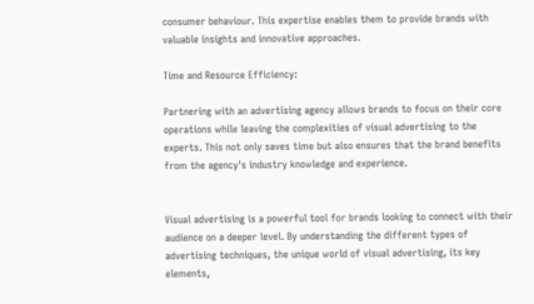consumer behaviour. This expertise enables them to provide brands with valuable insights and innovative approaches.

Time and Resource Efficiency:

Partnering with an advertising agency allows brands to focus on their core operations while leaving the complexities of visual advertising to the experts. This not only saves time but also ensures that the brand benefits from the agency's industry knowledge and experience.


Visual advertising is a powerful tool for brands looking to connect with their audience on a deeper level. By understanding the different types of advertising techniques, the unique world of visual advertising, its key elements,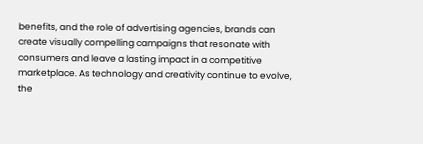benefits, and the role of advertising agencies, brands can create visually compelling campaigns that resonate with consumers and leave a lasting impact in a competitive marketplace. As technology and creativity continue to evolve, the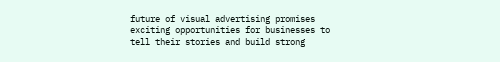future of visual advertising promises exciting opportunities for businesses to tell their stories and build strong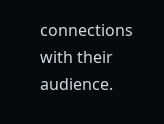connections with their audience.